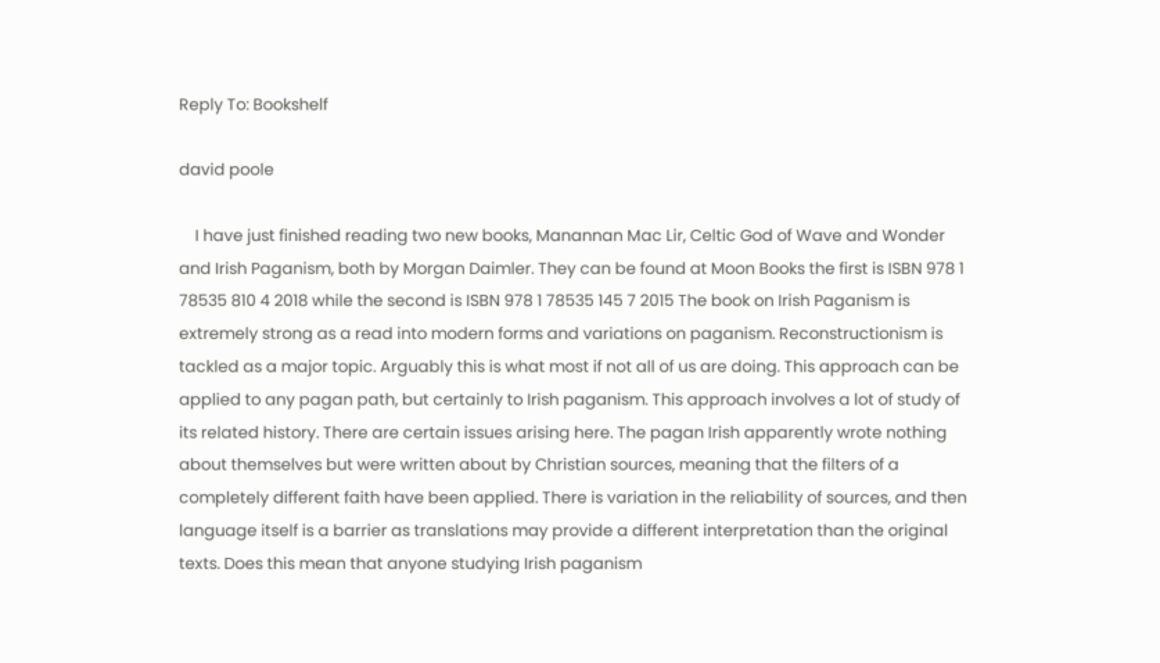Reply To: Bookshelf

david poole

    I have just finished reading two new books, Manannan Mac Lir, Celtic God of Wave and Wonder and Irish Paganism, both by Morgan Daimler. They can be found at Moon Books the first is ISBN 978 1 78535 810 4 2018 while the second is ISBN 978 1 78535 145 7 2015 The book on Irish Paganism is extremely strong as a read into modern forms and variations on paganism. Reconstructionism is tackled as a major topic. Arguably this is what most if not all of us are doing. This approach can be applied to any pagan path, but certainly to Irish paganism. This approach involves a lot of study of its related history. There are certain issues arising here. The pagan Irish apparently wrote nothing about themselves but were written about by Christian sources, meaning that the filters of a completely different faith have been applied. There is variation in the reliability of sources, and then language itself is a barrier as translations may provide a different interpretation than the original texts. Does this mean that anyone studying Irish paganism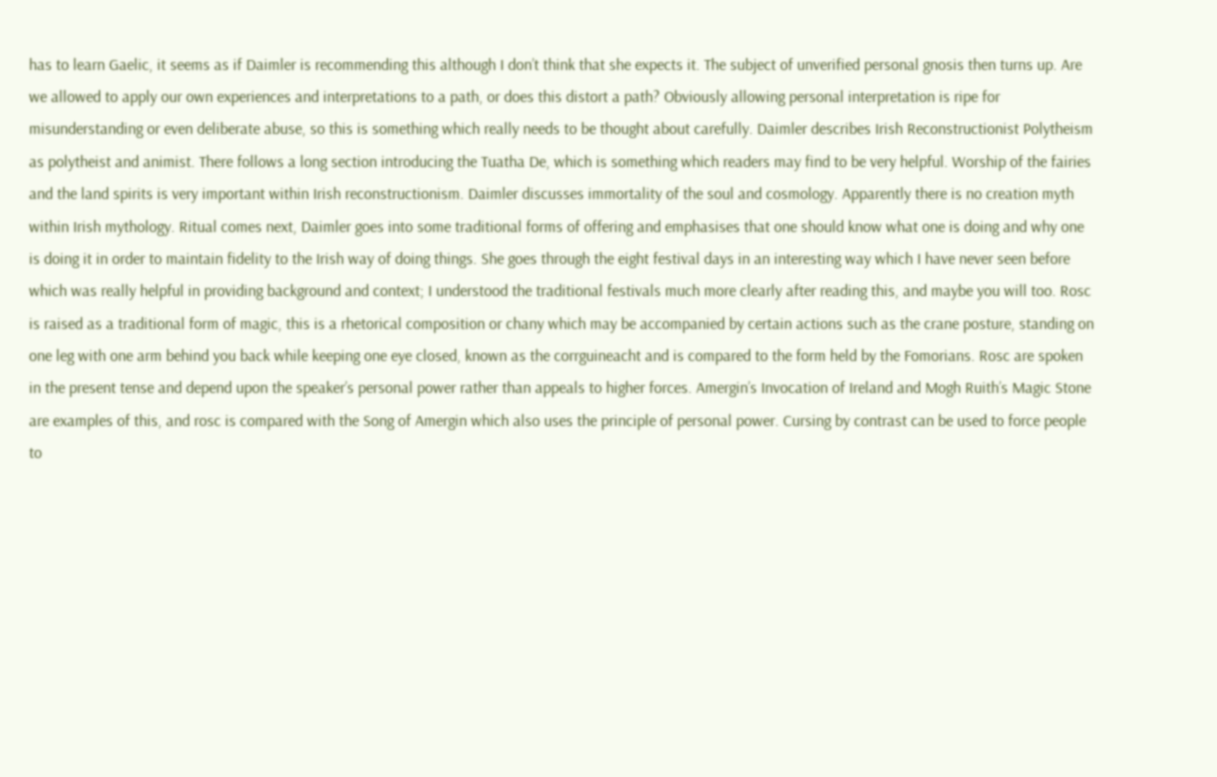has to learn Gaelic, it seems as if Daimler is recommending this although I don’t think that she expects it. The subject of unverified personal gnosis then turns up. Are we allowed to apply our own experiences and interpretations to a path, or does this distort a path? Obviously allowing personal interpretation is ripe for misunderstanding or even deliberate abuse, so this is something which really needs to be thought about carefully. Daimler describes Irish Reconstructionist Polytheism as polytheist and animist. There follows a long section introducing the Tuatha De, which is something which readers may find to be very helpful. Worship of the fairies and the land spirits is very important within Irish reconstructionism. Daimler discusses immortality of the soul and cosmology. Apparently there is no creation myth within Irish mythology. Ritual comes next, Daimler goes into some traditional forms of offering and emphasises that one should know what one is doing and why one is doing it in order to maintain fidelity to the Irish way of doing things. She goes through the eight festival days in an interesting way which I have never seen before which was really helpful in providing background and context; I understood the traditional festivals much more clearly after reading this, and maybe you will too. Rosc is raised as a traditional form of magic, this is a rhetorical composition or chany which may be accompanied by certain actions such as the crane posture, standing on one leg with one arm behind you back while keeping one eye closed, known as the corrguineacht and is compared to the form held by the Fomorians. Rosc are spoken in the present tense and depend upon the speaker’s personal power rather than appeals to higher forces. Amergin’s Invocation of Ireland and Mogh Ruith’s Magic Stone are examples of this, and rosc is compared with the Song of Amergin which also uses the principle of personal power. Cursing by contrast can be used to force people to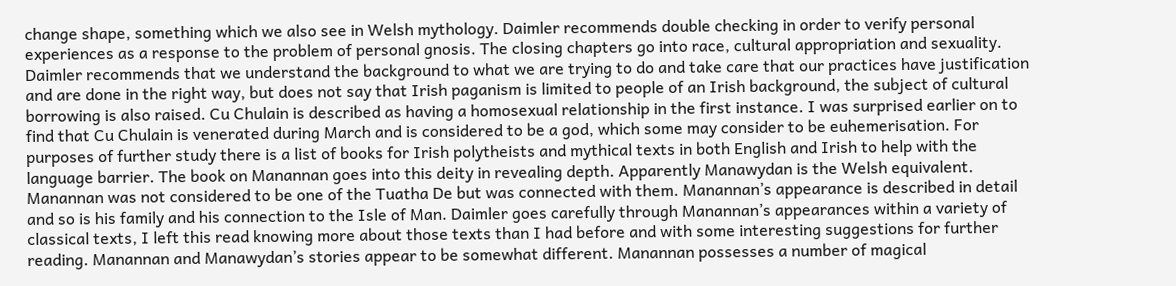change shape, something which we also see in Welsh mythology. Daimler recommends double checking in order to verify personal experiences as a response to the problem of personal gnosis. The closing chapters go into race, cultural appropriation and sexuality. Daimler recommends that we understand the background to what we are trying to do and take care that our practices have justification and are done in the right way, but does not say that Irish paganism is limited to people of an Irish background, the subject of cultural borrowing is also raised. Cu Chulain is described as having a homosexual relationship in the first instance. I was surprised earlier on to find that Cu Chulain is venerated during March and is considered to be a god, which some may consider to be euhemerisation. For purposes of further study there is a list of books for Irish polytheists and mythical texts in both English and Irish to help with the language barrier. The book on Manannan goes into this deity in revealing depth. Apparently Manawydan is the Welsh equivalent. Manannan was not considered to be one of the Tuatha De but was connected with them. Manannan’s appearance is described in detail and so is his family and his connection to the Isle of Man. Daimler goes carefully through Manannan’s appearances within a variety of classical texts, I left this read knowing more about those texts than I had before and with some interesting suggestions for further reading. Manannan and Manawydan’s stories appear to be somewhat different. Manannan possesses a number of magical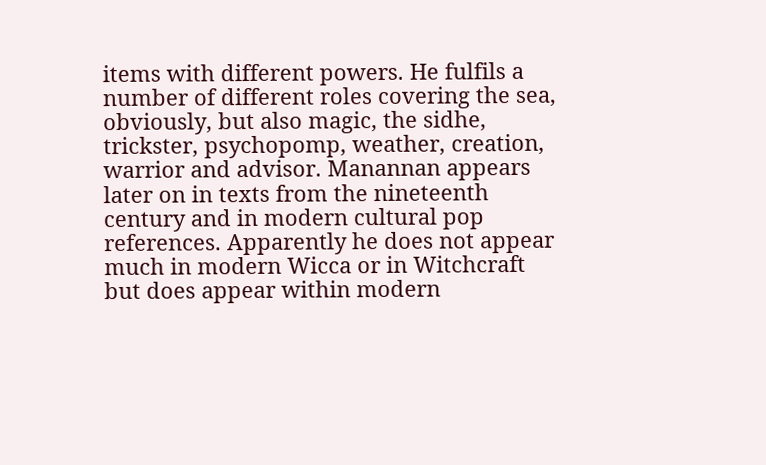items with different powers. He fulfils a number of different roles covering the sea, obviously, but also magic, the sidhe, trickster, psychopomp, weather, creation, warrior and advisor. Manannan appears later on in texts from the nineteenth century and in modern cultural pop references. Apparently he does not appear much in modern Wicca or in Witchcraft but does appear within modern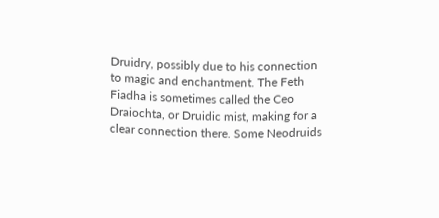Druidry, possibly due to his connection to magic and enchantment. The Feth Fiadha is sometimes called the Ceo Draiochta, or Druidic mist, making for a clear connection there. Some Neodruids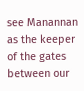see Manannan as the keeper of the gates between our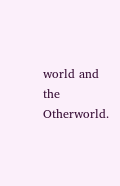world and the Otherworld.